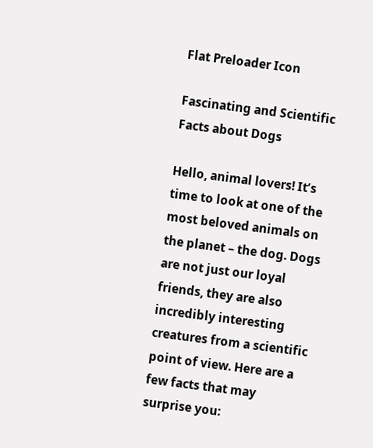Flat Preloader Icon

Fascinating and Scientific Facts about Dogs

Hello, animal lovers! It’s time to look at one of the most beloved animals on the planet – the dog. Dogs are not just our loyal friends, they are also incredibly interesting creatures from a scientific point of view. Here are a few facts that may surprise you: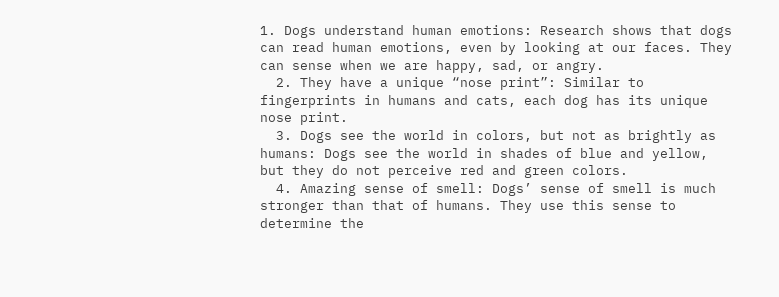1. Dogs understand human emotions: Research shows that dogs can read human emotions, even by looking at our faces. They can sense when we are happy, sad, or angry.
  2. They have a unique “nose print”: Similar to fingerprints in humans and cats, each dog has its unique nose print.
  3. Dogs see the world in colors, but not as brightly as humans: Dogs see the world in shades of blue and yellow, but they do not perceive red and green colors.
  4. Amazing sense of smell: Dogs’ sense of smell is much stronger than that of humans. They use this sense to determine the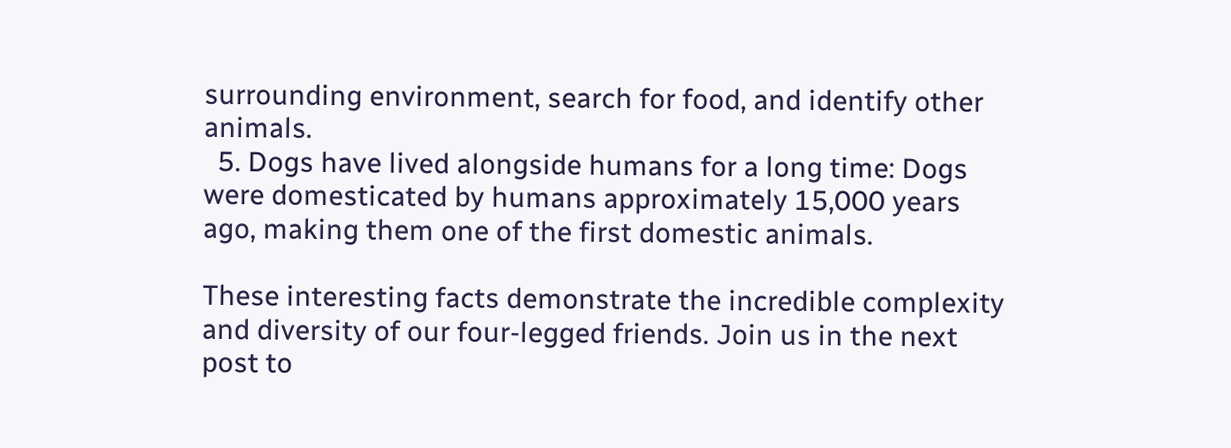surrounding environment, search for food, and identify other animals.
  5. Dogs have lived alongside humans for a long time: Dogs were domesticated by humans approximately 15,000 years ago, making them one of the first domestic animals.

These interesting facts demonstrate the incredible complexity and diversity of our four-legged friends. Join us in the next post to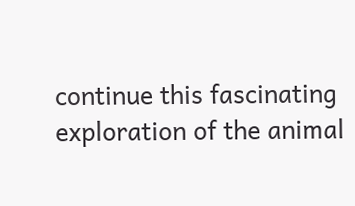continue this fascinating exploration of the animal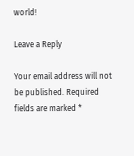world!

Leave a Reply

Your email address will not be published. Required fields are marked *